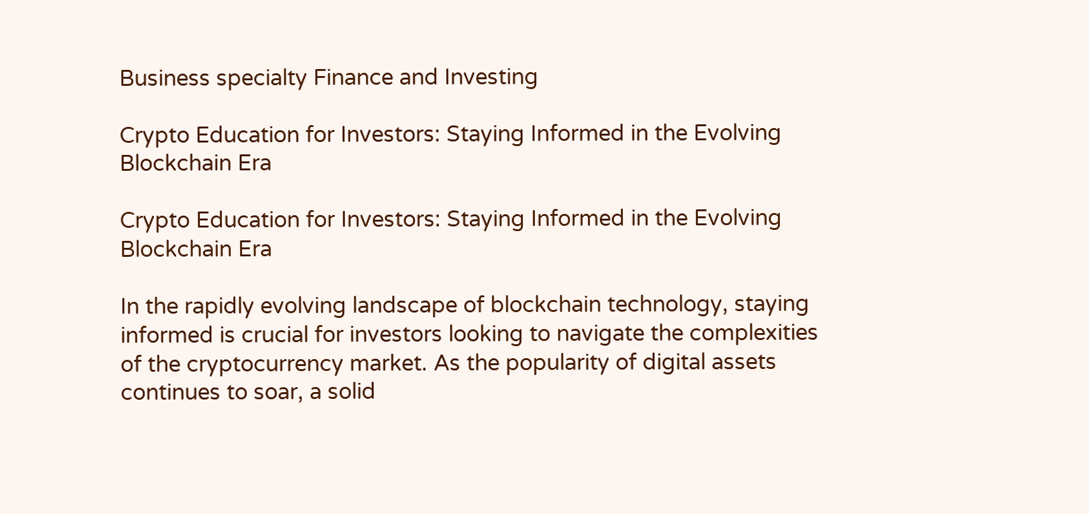Business specialty Finance and Investing

Crypto Education for Investors: Staying Informed in the Evolving Blockchain Era

Crypto Education for Investors: Staying Informed in the Evolving Blockchain Era

In the rapidly evolving landscape of blockchain technology, staying informed is crucial for investors looking to navigate the complexities of the cryptocurrency market. As the popularity of digital assets continues to soar, a solid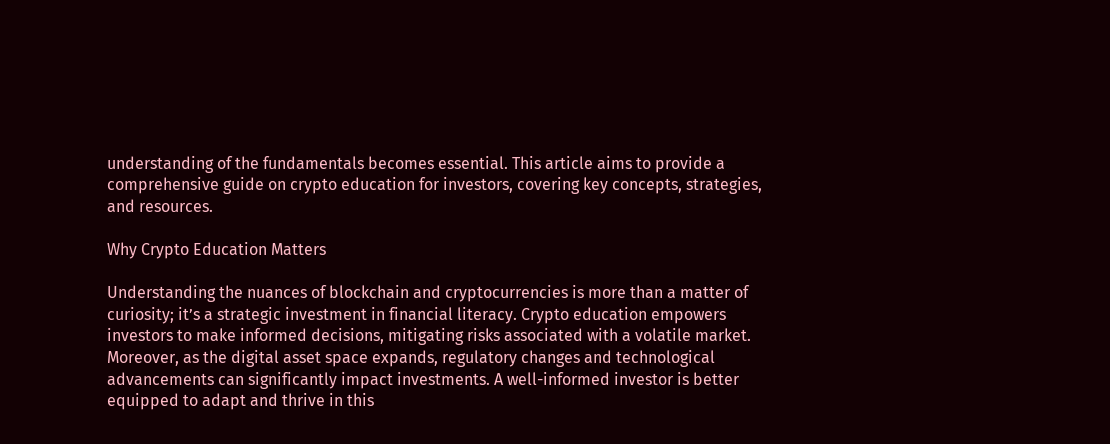understanding of the fundamentals becomes essential. This article aims to provide a comprehensive guide on crypto education for investors, covering key concepts, strategies, and resources.

Why Crypto Education Matters

Understanding the nuances of blockchain and cryptocurrencies is more than a matter of curiosity; it’s a strategic investment in financial literacy. Crypto education empowers investors to make informed decisions, mitigating risks associated with a volatile market. Moreover, as the digital asset space expands, regulatory changes and technological advancements can significantly impact investments. A well-informed investor is better equipped to adapt and thrive in this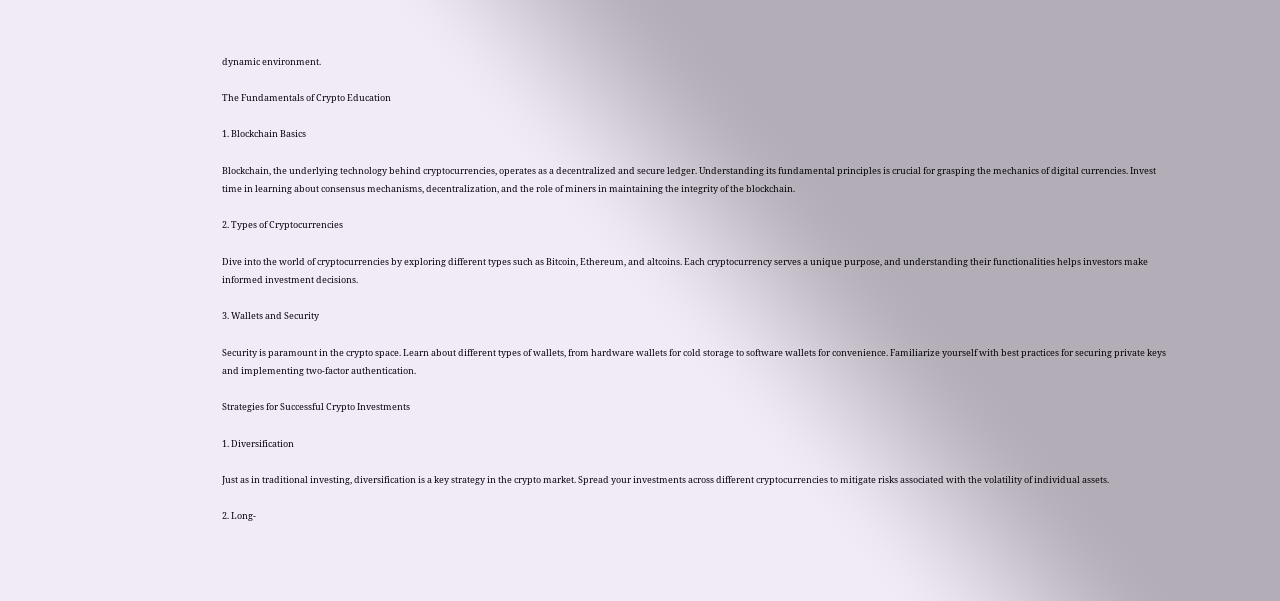dynamic environment.

The Fundamentals of Crypto Education

1. Blockchain Basics

Blockchain, the underlying technology behind cryptocurrencies, operates as a decentralized and secure ledger. Understanding its fundamental principles is crucial for grasping the mechanics of digital currencies. Invest time in learning about consensus mechanisms, decentralization, and the role of miners in maintaining the integrity of the blockchain.

2. Types of Cryptocurrencies

Dive into the world of cryptocurrencies by exploring different types such as Bitcoin, Ethereum, and altcoins. Each cryptocurrency serves a unique purpose, and understanding their functionalities helps investors make informed investment decisions.

3. Wallets and Security

Security is paramount in the crypto space. Learn about different types of wallets, from hardware wallets for cold storage to software wallets for convenience. Familiarize yourself with best practices for securing private keys and implementing two-factor authentication.

Strategies for Successful Crypto Investments

1. Diversification

Just as in traditional investing, diversification is a key strategy in the crypto market. Spread your investments across different cryptocurrencies to mitigate risks associated with the volatility of individual assets.

2. Long-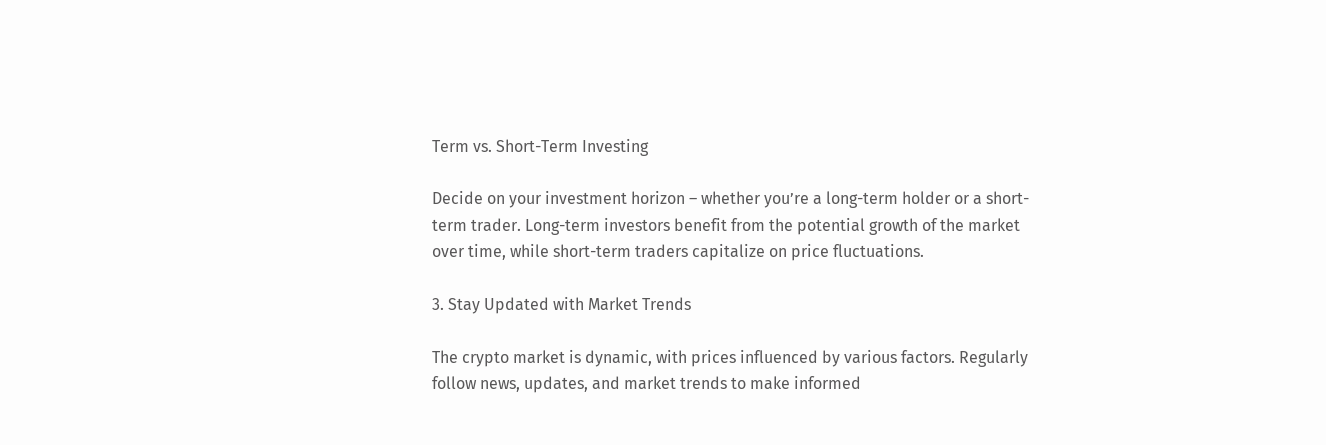Term vs. Short-Term Investing

Decide on your investment horizon – whether you’re a long-term holder or a short-term trader. Long-term investors benefit from the potential growth of the market over time, while short-term traders capitalize on price fluctuations.

3. Stay Updated with Market Trends

The crypto market is dynamic, with prices influenced by various factors. Regularly follow news, updates, and market trends to make informed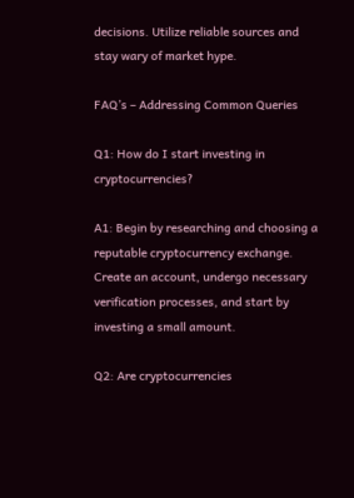decisions. Utilize reliable sources and stay wary of market hype.

FAQ’s – Addressing Common Queries

Q1: How do I start investing in cryptocurrencies?

A1: Begin by researching and choosing a reputable cryptocurrency exchange. Create an account, undergo necessary verification processes, and start by investing a small amount.

Q2: Are cryptocurrencies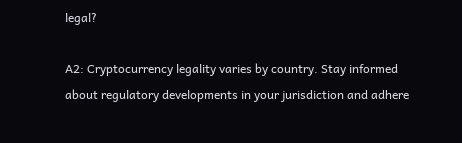legal?

A2: Cryptocurrency legality varies by country. Stay informed about regulatory developments in your jurisdiction and adhere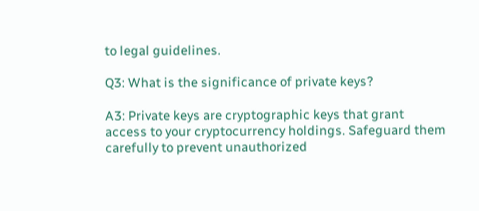to legal guidelines.

Q3: What is the significance of private keys?

A3: Private keys are cryptographic keys that grant access to your cryptocurrency holdings. Safeguard them carefully to prevent unauthorized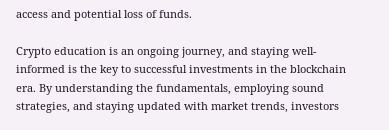access and potential loss of funds.

Crypto education is an ongoing journey, and staying well-informed is the key to successful investments in the blockchain era. By understanding the fundamentals, employing sound strategies, and staying updated with market trends, investors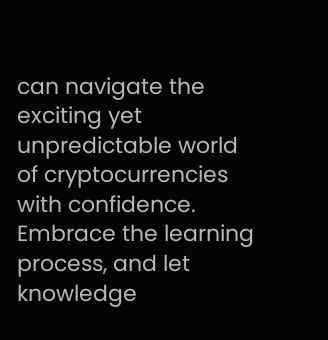can navigate the exciting yet unpredictable world of cryptocurrencies with confidence. Embrace the learning process, and let knowledge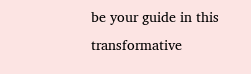be your guide in this transformative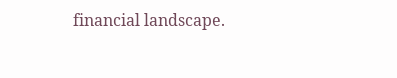financial landscape.